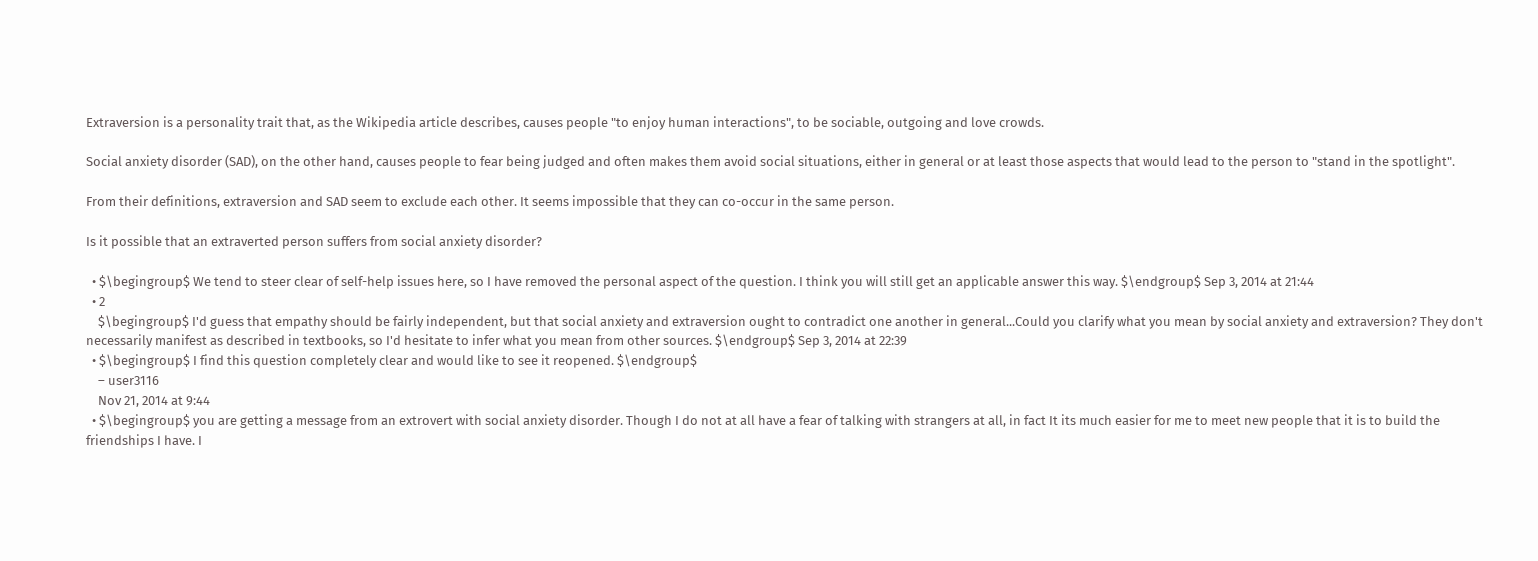Extraversion is a personality trait that, as the Wikipedia article describes, causes people "to enjoy human interactions", to be sociable, outgoing and love crowds.

Social anxiety disorder (SAD), on the other hand, causes people to fear being judged and often makes them avoid social situations, either in general or at least those aspects that would lead to the person to "stand in the spotlight".

From their definitions, extraversion and SAD seem to exclude each other. It seems impossible that they can co-occur in the same person.

Is it possible that an extraverted person suffers from social anxiety disorder?

  • $\begingroup$ We tend to steer clear of self-help issues here, so I have removed the personal aspect of the question. I think you will still get an applicable answer this way. $\endgroup$ Sep 3, 2014 at 21:44
  • 2
    $\begingroup$ I'd guess that empathy should be fairly independent, but that social anxiety and extraversion ought to contradict one another in general...Could you clarify what you mean by social anxiety and extraversion? They don't necessarily manifest as described in textbooks, so I'd hesitate to infer what you mean from other sources. $\endgroup$ Sep 3, 2014 at 22:39
  • $\begingroup$ I find this question completely clear and would like to see it reopened. $\endgroup$
    – user3116
    Nov 21, 2014 at 9:44
  • $\begingroup$ you are getting a message from an extrovert with social anxiety disorder. Though I do not at all have a fear of talking with strangers at all, in fact It its much easier for me to meet new people that it is to build the friendships I have. I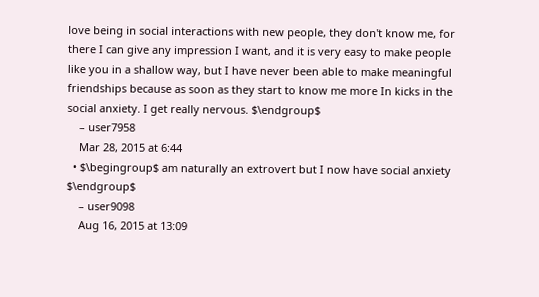love being in social interactions with new people, they don't know me, for there I can give any impression I want, and it is very easy to make people like you in a shallow way, but I have never been able to make meaningful friendships because as soon as they start to know me more In kicks in the social anxiety. I get really nervous. $\endgroup$
    – user7958
    Mar 28, 2015 at 6:44
  • $\begingroup$ am naturally an extrovert but I now have social anxiety $\endgroup$
    – user9098
    Aug 16, 2015 at 13:09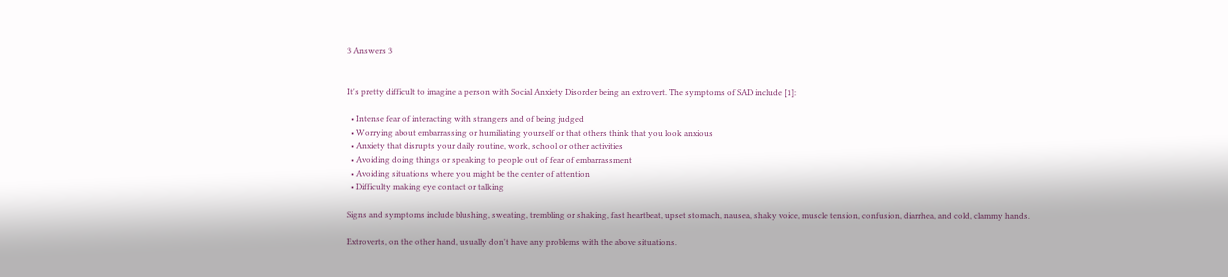3 Answers 3


It's pretty difficult to imagine a person with Social Anxiety Disorder being an extrovert. The symptoms of SAD include [1]:

  • Intense fear of interacting with strangers and of being judged
  • Worrying about embarrassing or humiliating yourself or that others think that you look anxious
  • Anxiety that disrupts your daily routine, work, school or other activities
  • Avoiding doing things or speaking to people out of fear of embarrassment
  • Avoiding situations where you might be the center of attention
  • Difficulty making eye contact or talking

Signs and symptoms include blushing, sweating, trembling or shaking, fast heartbeat, upset stomach, nausea, shaky voice, muscle tension, confusion, diarrhea, and cold, clammy hands.

Extroverts, on the other hand, usually don't have any problems with the above situations.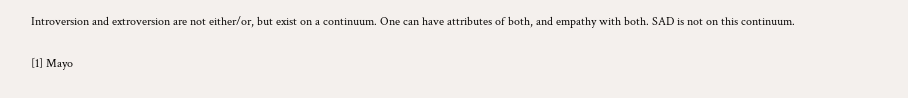Introversion and extroversion are not either/or, but exist on a continuum. One can have attributes of both, and empathy with both. SAD is not on this continuum.

[1] Mayo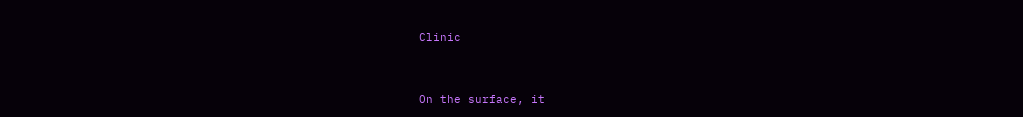Clinic


On the surface, it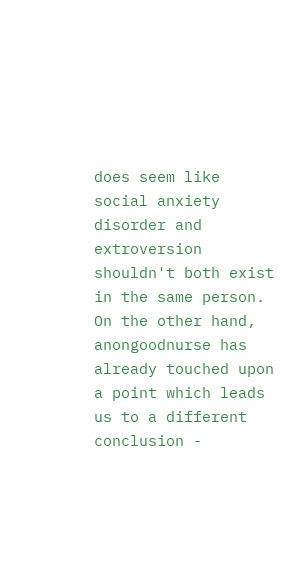does seem like social anxiety disorder and extroversion shouldn't both exist in the same person. On the other hand, anongoodnurse has already touched upon a point which leads us to a different conclusion -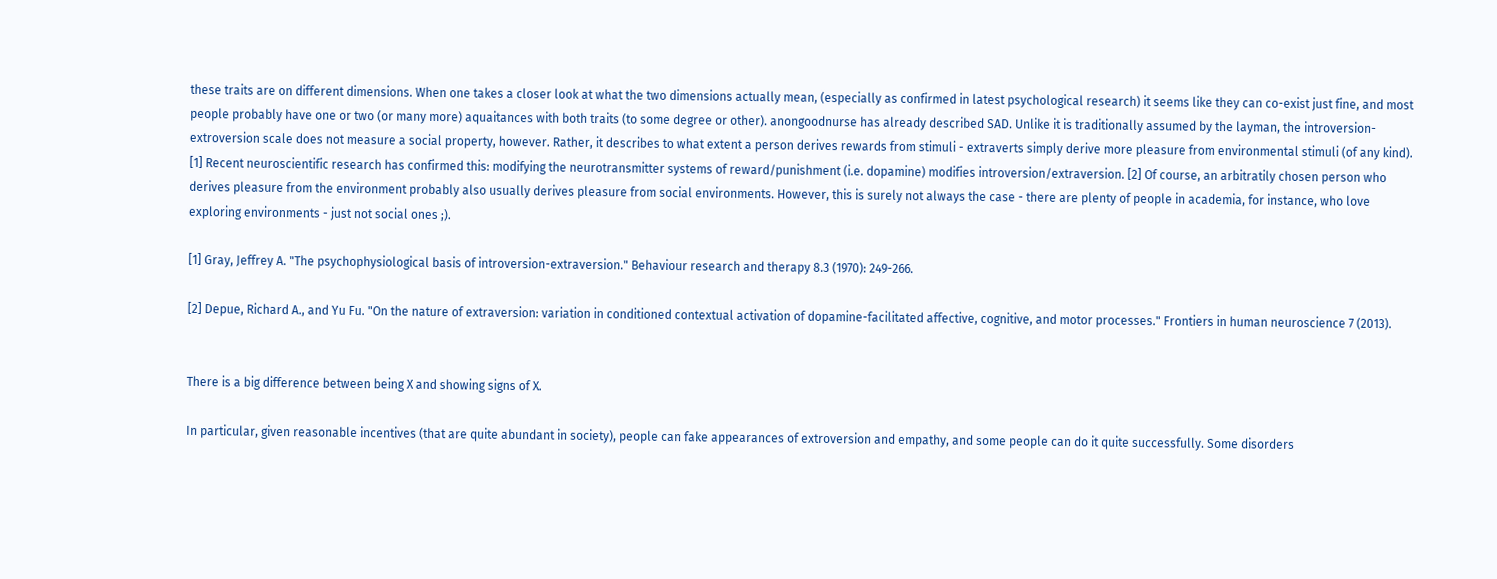these traits are on different dimensions. When one takes a closer look at what the two dimensions actually mean, (especially as confirmed in latest psychological research) it seems like they can co-exist just fine, and most people probably have one or two (or many more) aquaitances with both traits (to some degree or other). anongoodnurse has already described SAD. Unlike it is traditionally assumed by the layman, the introversion-extroversion scale does not measure a social property, however. Rather, it describes to what extent a person derives rewards from stimuli - extraverts simply derive more pleasure from environmental stimuli (of any kind). [1] Recent neuroscientific research has confirmed this: modifying the neurotransmitter systems of reward/punishment (i.e. dopamine) modifies introversion/extraversion. [2] Of course, an arbitratily chosen person who derives pleasure from the environment probably also usually derives pleasure from social environments. However, this is surely not always the case - there are plenty of people in academia, for instance, who love exploring environments - just not social ones ;).

[1] Gray, Jeffrey A. "The psychophysiological basis of introversion-extraversion." Behaviour research and therapy 8.3 (1970): 249-266.

[2] Depue, Richard A., and Yu Fu. "On the nature of extraversion: variation in conditioned contextual activation of dopamine-facilitated affective, cognitive, and motor processes." Frontiers in human neuroscience 7 (2013).


There is a big difference between being X and showing signs of X.

In particular, given reasonable incentives (that are quite abundant in society), people can fake appearances of extroversion and empathy, and some people can do it quite successfully. Some disorders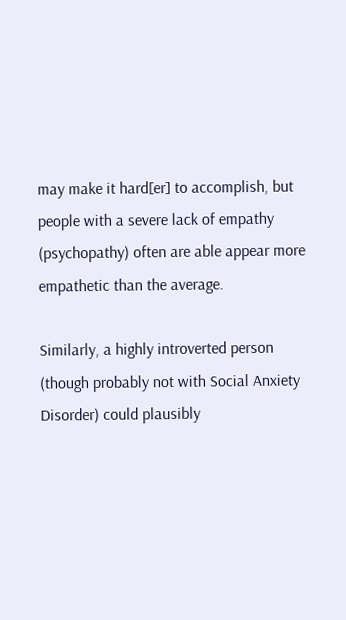may make it hard[er] to accomplish, but people with a severe lack of empathy (psychopathy) often are able appear more empathetic than the average.

Similarly, a highly introverted person (though probably not with Social Anxiety Disorder) could plausibly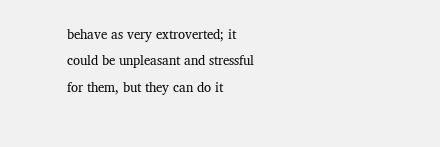behave as very extroverted; it could be unpleasant and stressful for them, but they can do it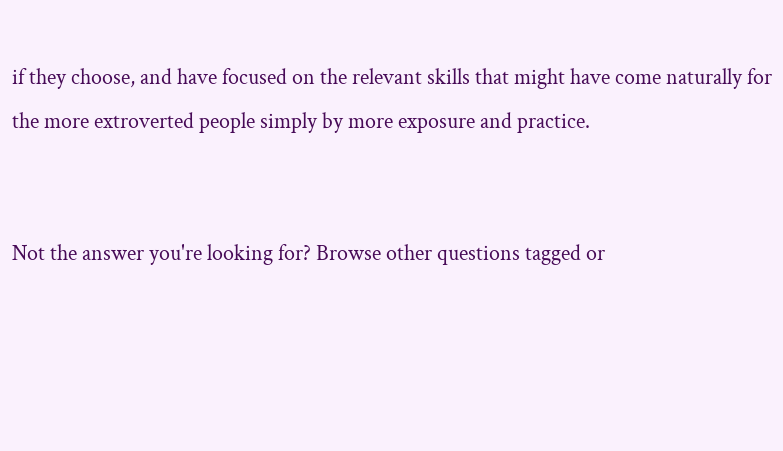if they choose, and have focused on the relevant skills that might have come naturally for the more extroverted people simply by more exposure and practice.


Not the answer you're looking for? Browse other questions tagged or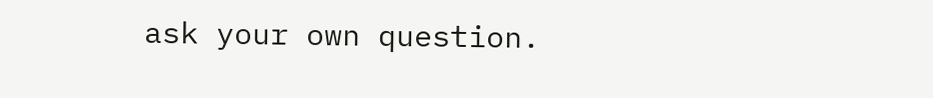ask your own question.